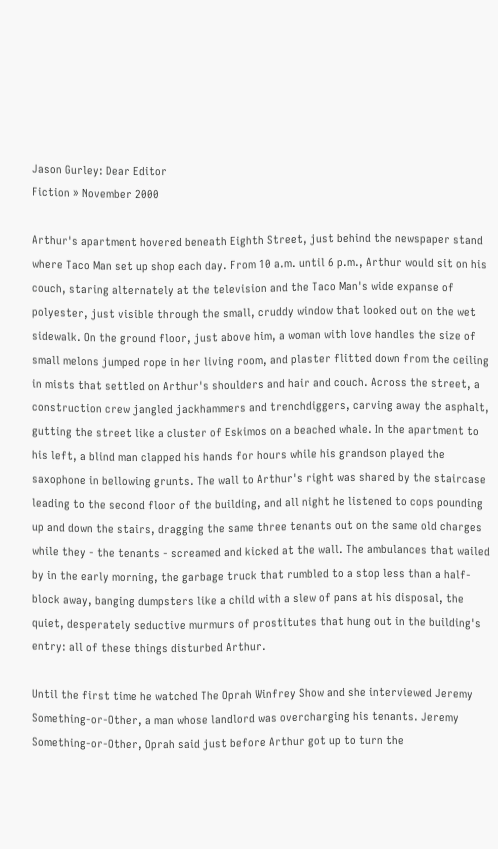Jason Gurley: Dear Editor
Fiction » November 2000

Arthur's apartment hovered beneath Eighth Street, just behind the newspaper stand where Taco Man set up shop each day. From 10 a.m. until 6 p.m., Arthur would sit on his couch, staring alternately at the television and the Taco Man's wide expanse of polyester, just visible through the small, cruddy window that looked out on the wet sidewalk. On the ground floor, just above him, a woman with love handles the size of small melons jumped rope in her living room, and plaster flitted down from the ceiling in mists that settled on Arthur's shoulders and hair and couch. Across the street, a construction crew jangled jackhammers and trenchdiggers, carving away the asphalt, gutting the street like a cluster of Eskimos on a beached whale. In the apartment to his left, a blind man clapped his hands for hours while his grandson played the saxophone in bellowing grunts. The wall to Arthur's right was shared by the staircase leading to the second floor of the building, and all night he listened to cops pounding up and down the stairs, dragging the same three tenants out on the same old charges while they - the tenants - screamed and kicked at the wall. The ambulances that wailed by in the early morning, the garbage truck that rumbled to a stop less than a half-block away, banging dumpsters like a child with a slew of pans at his disposal, the quiet, desperately seductive murmurs of prostitutes that hung out in the building's entry: all of these things disturbed Arthur.

Until the first time he watched The Oprah Winfrey Show and she interviewed Jeremy Something-or-Other, a man whose landlord was overcharging his tenants. Jeremy Something-or-Other, Oprah said just before Arthur got up to turn the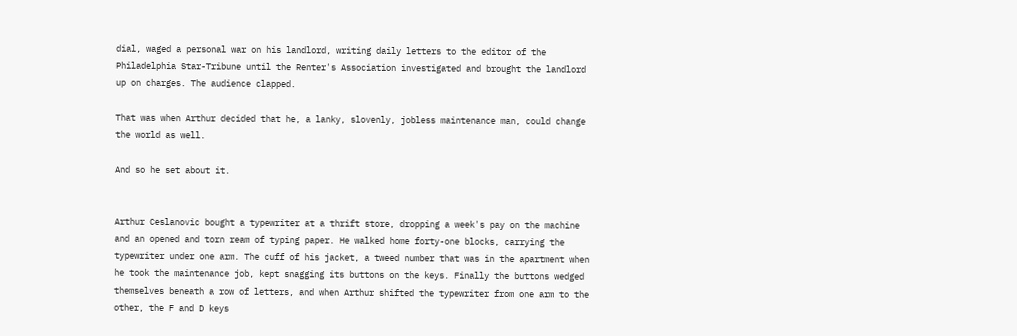dial, waged a personal war on his landlord, writing daily letters to the editor of the Philadelphia Star-Tribune until the Renter's Association investigated and brought the landlord up on charges. The audience clapped.

That was when Arthur decided that he, a lanky, slovenly, jobless maintenance man, could change the world as well.

And so he set about it.


Arthur Ceslanovic bought a typewriter at a thrift store, dropping a week's pay on the machine and an opened and torn ream of typing paper. He walked home forty-one blocks, carrying the typewriter under one arm. The cuff of his jacket, a tweed number that was in the apartment when he took the maintenance job, kept snagging its buttons on the keys. Finally the buttons wedged themselves beneath a row of letters, and when Arthur shifted the typewriter from one arm to the other, the F and D keys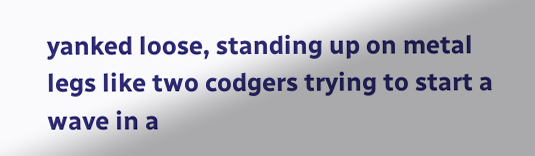yanked loose, standing up on metal legs like two codgers trying to start a wave in a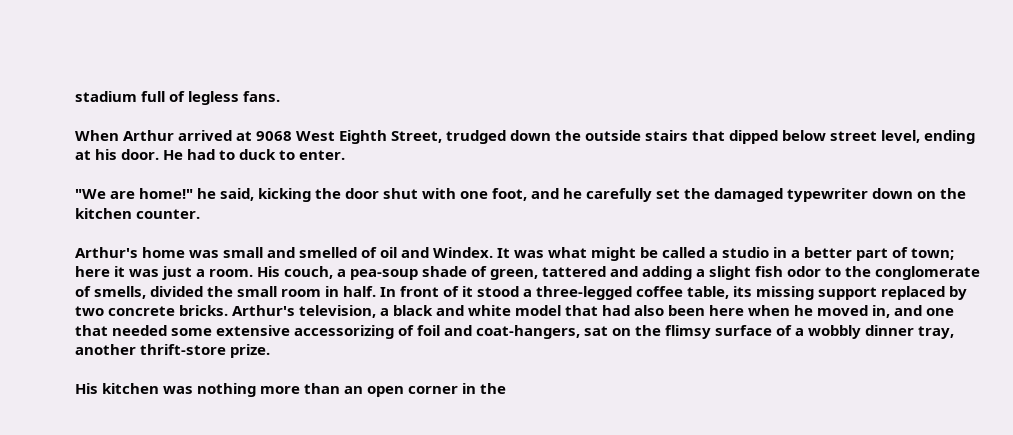stadium full of legless fans.

When Arthur arrived at 9068 West Eighth Street, trudged down the outside stairs that dipped below street level, ending at his door. He had to duck to enter.

"We are home!" he said, kicking the door shut with one foot, and he carefully set the damaged typewriter down on the kitchen counter.

Arthur's home was small and smelled of oil and Windex. It was what might be called a studio in a better part of town; here it was just a room. His couch, a pea-soup shade of green, tattered and adding a slight fish odor to the conglomerate of smells, divided the small room in half. In front of it stood a three-legged coffee table, its missing support replaced by two concrete bricks. Arthur's television, a black and white model that had also been here when he moved in, and one that needed some extensive accessorizing of foil and coat-hangers, sat on the flimsy surface of a wobbly dinner tray, another thrift-store prize.

His kitchen was nothing more than an open corner in the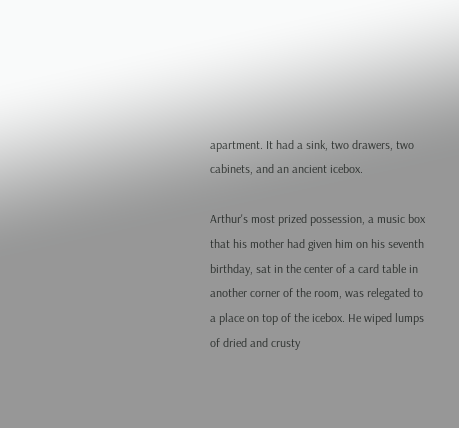apartment. It had a sink, two drawers, two cabinets, and an ancient icebox.

Arthur's most prized possession, a music box that his mother had given him on his seventh birthday, sat in the center of a card table in another corner of the room, was relegated to a place on top of the icebox. He wiped lumps of dried and crusty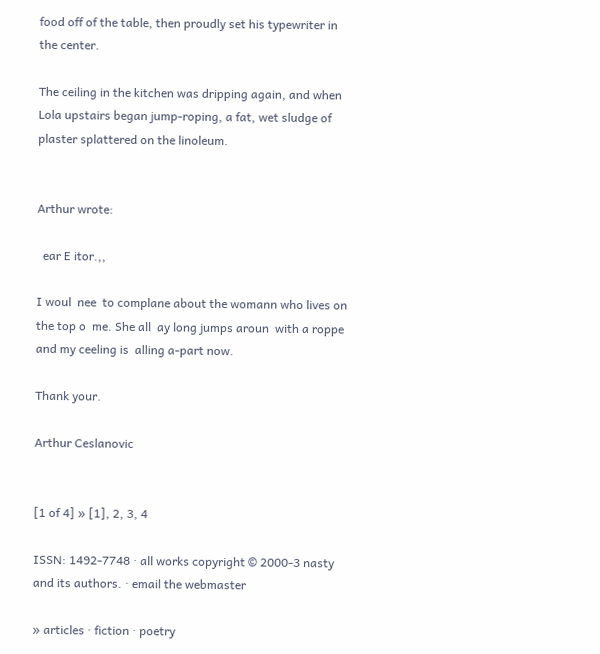food off of the table, then proudly set his typewriter in the center.

The ceiling in the kitchen was dripping again, and when Lola upstairs began jump-roping, a fat, wet sludge of plaster splattered on the linoleum.


Arthur wrote:

  ear E itor.,,

I woul  nee  to complane about the womann who lives on the top o  me. She all  ay long jumps aroun  with a roppe and my ceeling is  alling a-part now.

Thank your.

Arthur Ceslanovic


[1 of 4] » [1], 2, 3, 4

ISSN: 1492-7748 · all works copyright © 2000-3 nasty and its authors. · email the webmaster

» articles · fiction · poetry